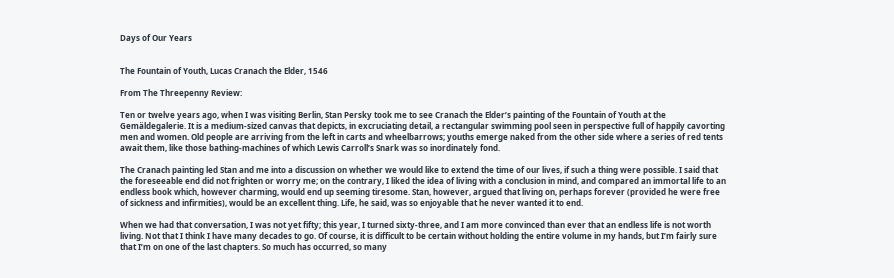Days of Our Years


The Fountain of Youth, Lucas Cranach the Elder, 1546

From The Threepenny Review:

Ten or twelve years ago, when I was visiting Berlin, Stan Persky took me to see Cranach the Elder’s painting of the Fountain of Youth at the Gemäldegalerie. It is a medium-sized canvas that depicts, in excruciating detail, a rectangular swimming pool seen in perspective full of happily cavorting men and women. Old people are arriving from the left in carts and wheelbarrows; youths emerge naked from the other side where a series of red tents await them, like those bathing-machines of which Lewis Carroll’s Snark was so inordinately fond.

The Cranach painting led Stan and me into a discussion on whether we would like to extend the time of our lives, if such a thing were possible. I said that the foreseeable end did not frighten or worry me; on the contrary, I liked the idea of living with a conclusion in mind, and compared an immortal life to an endless book which, however charming, would end up seeming tiresome. Stan, however, argued that living on, perhaps forever (provided he were free of sickness and infirmities), would be an excellent thing. Life, he said, was so enjoyable that he never wanted it to end.

When we had that conversation, I was not yet fifty; this year, I turned sixty-three, and I am more convinced than ever that an endless life is not worth living. Not that I think I have many decades to go. Of course, it is difficult to be certain without holding the entire volume in my hands, but I’m fairly sure that I’m on one of the last chapters. So much has occurred, so many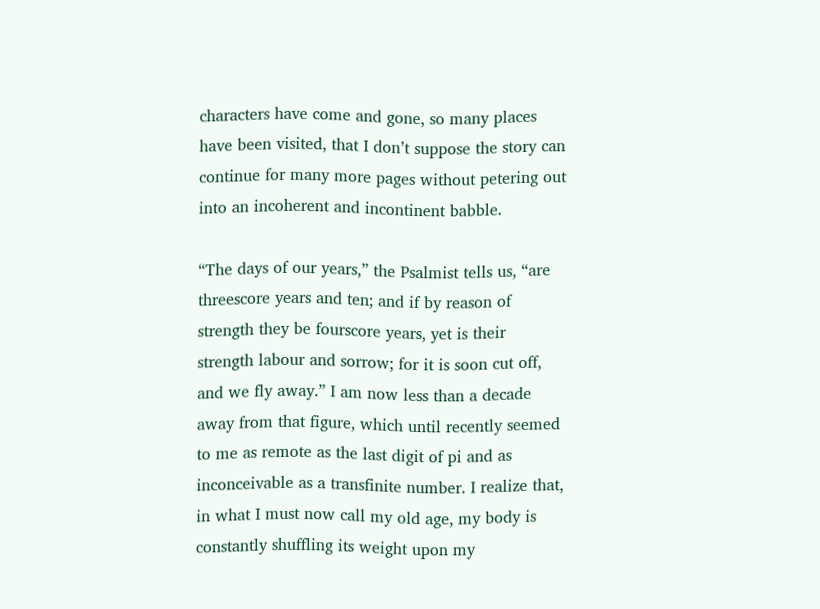characters have come and gone, so many places have been visited, that I don’t suppose the story can continue for many more pages without petering out into an incoherent and incontinent babble.

“The days of our years,” the Psalmist tells us, “are threescore years and ten; and if by reason of strength they be fourscore years, yet is their strength labour and sorrow; for it is soon cut off, and we fly away.” I am now less than a decade away from that figure, which until recently seemed to me as remote as the last digit of pi and as inconceivable as a transfinite number. I realize that, in what I must now call my old age, my body is constantly shuffling its weight upon my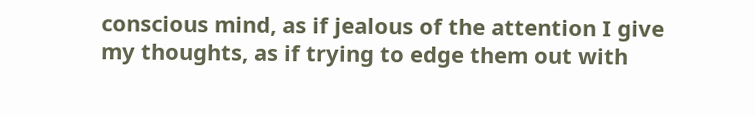conscious mind, as if jealous of the attention I give my thoughts, as if trying to edge them out with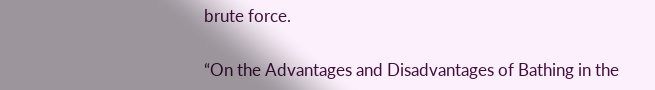brute force.

“On the Advantages and Disadvantages of Bathing in the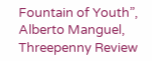Fountain of Youth”, Alberto Manguel, Threepenny Review